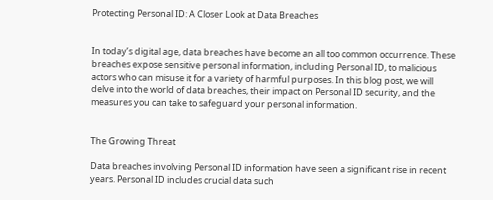Protecting Personal ID: A Closer Look at Data Breaches


In today’s digital age, data breaches have become an all too common occurrence. These breaches expose sensitive personal information, including Personal ID, to malicious actors who can misuse it for a variety of harmful purposes. In this blog post, we will delve into the world of data breaches, their impact on Personal ID security, and the measures you can take to safeguard your personal information.


The Growing Threat

Data breaches involving Personal ID information have seen a significant rise in recent years. Personal ID includes crucial data such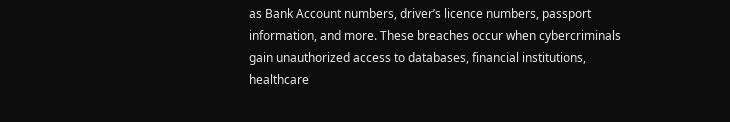as Bank Account numbers, driver’s licence numbers, passport information, and more. These breaches occur when cybercriminals gain unauthorized access to databases, financial institutions, healthcare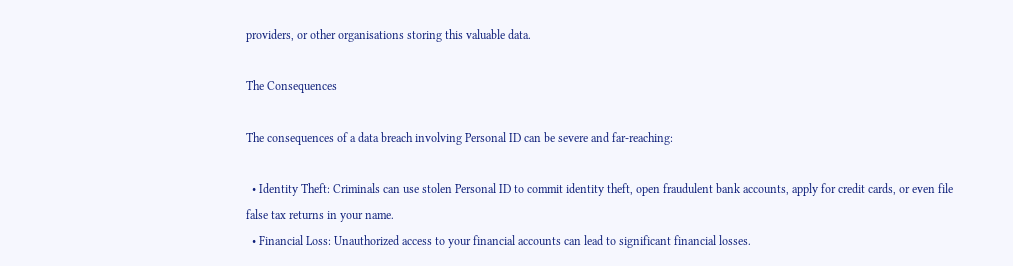providers, or other organisations storing this valuable data.

The Consequences

The consequences of a data breach involving Personal ID can be severe and far-reaching:

  • Identity Theft: Criminals can use stolen Personal ID to commit identity theft, open fraudulent bank accounts, apply for credit cards, or even file false tax returns in your name.
  • Financial Loss: Unauthorized access to your financial accounts can lead to significant financial losses.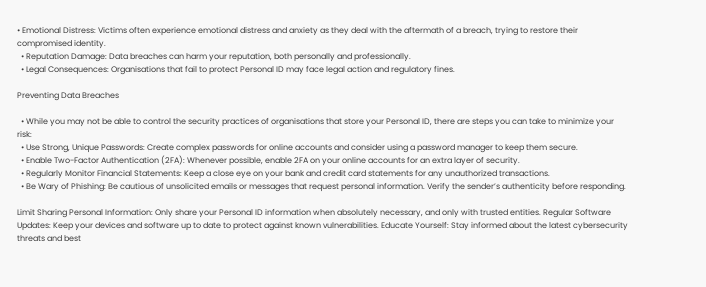• Emotional Distress: Victims often experience emotional distress and anxiety as they deal with the aftermath of a breach, trying to restore their compromised identity.
  • Reputation Damage: Data breaches can harm your reputation, both personally and professionally.
  • Legal Consequences: Organisations that fail to protect Personal ID may face legal action and regulatory fines.

Preventing Data Breaches

  • While you may not be able to control the security practices of organisations that store your Personal ID, there are steps you can take to minimize your risk:
  • Use Strong, Unique Passwords: Create complex passwords for online accounts and consider using a password manager to keep them secure.
  • Enable Two-Factor Authentication (2FA): Whenever possible, enable 2FA on your online accounts for an extra layer of security.
  • Regularly Monitor Financial Statements: Keep a close eye on your bank and credit card statements for any unauthorized transactions.
  • Be Wary of Phishing: Be cautious of unsolicited emails or messages that request personal information. Verify the sender’s authenticity before responding.

Limit Sharing Personal Information: Only share your Personal ID information when absolutely necessary, and only with trusted entities. Regular Software Updates: Keep your devices and software up to date to protect against known vulnerabilities. Educate Yourself: Stay informed about the latest cybersecurity threats and best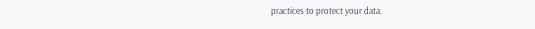practices to protect your data.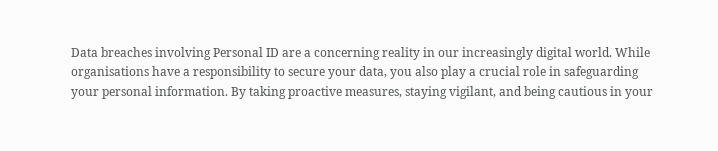Data breaches involving Personal ID are a concerning reality in our increasingly digital world. While organisations have a responsibility to secure your data, you also play a crucial role in safeguarding your personal information. By taking proactive measures, staying vigilant, and being cautious in your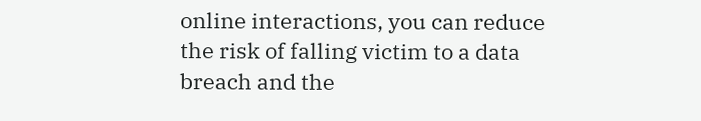online interactions, you can reduce the risk of falling victim to a data breach and the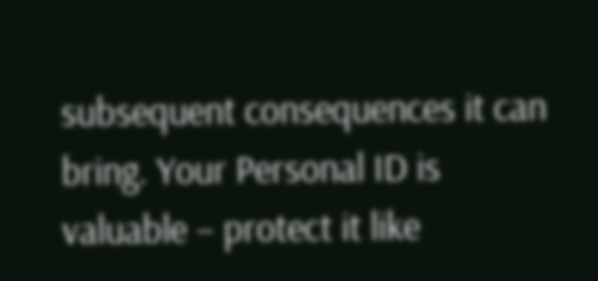subsequent consequences it can bring. Your Personal ID is valuable – protect it like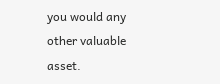you would any other valuable asset.